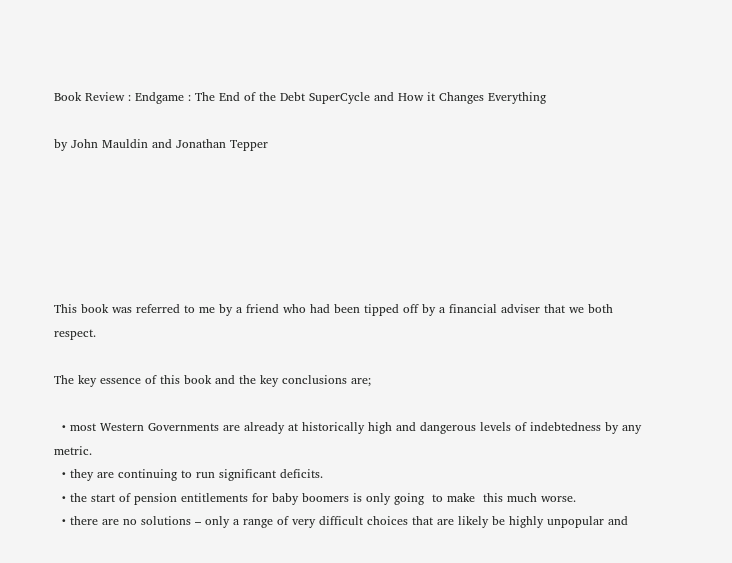Book Review : Endgame : The End of the Debt SuperCycle and How it Changes Everything

by John Mauldin and Jonathan Tepper






This book was referred to me by a friend who had been tipped off by a financial adviser that we both respect.

The key essence of this book and the key conclusions are;

  • most Western Governments are already at historically high and dangerous levels of indebtedness by any metric.
  • they are continuing to run significant deficits.
  • the start of pension entitlements for baby boomers is only going  to make  this much worse.
  • there are no solutions – only a range of very difficult choices that are likely be highly unpopular and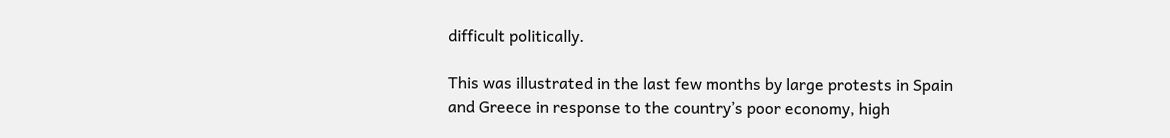difficult politically.

This was illustrated in the last few months by large protests in Spain and Greece in response to the country’s poor economy, high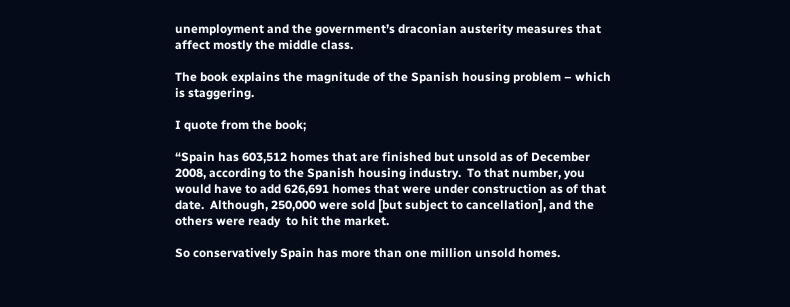unemployment and the government’s draconian austerity measures that affect mostly the middle class.

The book explains the magnitude of the Spanish housing problem – which is staggering.

I quote from the book;

“Spain has 603,512 homes that are finished but unsold as of December 2008, according to the Spanish housing industry.  To that number, you would have to add 626,691 homes that were under construction as of that date.  Although, 250,000 were sold [but subject to cancellation], and the others were ready  to hit the market.

So conservatively Spain has more than one million unsold homes.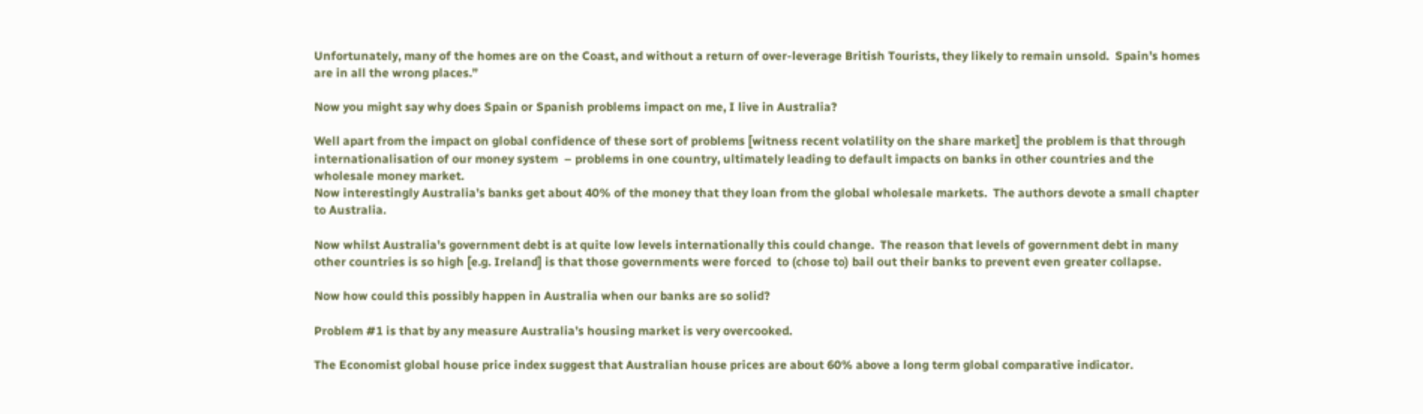Unfortunately, many of the homes are on the Coast, and without a return of over-leverage British Tourists, they likely to remain unsold.  Spain’s homes are in all the wrong places.”

Now you might say why does Spain or Spanish problems impact on me, I live in Australia?

Well apart from the impact on global confidence of these sort of problems [witness recent volatility on the share market] the problem is that through internationalisation of our money system  – problems in one country, ultimately leading to default impacts on banks in other countries and the wholesale money market.
Now interestingly Australia’s banks get about 40% of the money that they loan from the global wholesale markets.  The authors devote a small chapter to Australia.

Now whilst Australia’s government debt is at quite low levels internationally this could change.  The reason that levels of government debt in many other countries is so high [e.g. Ireland] is that those governments were forced  to (chose to) bail out their banks to prevent even greater collapse.

Now how could this possibly happen in Australia when our banks are so solid?

Problem #1 is that by any measure Australia’s housing market is very overcooked.

The Economist global house price index suggest that Australian house prices are about 60% above a long term global comparative indicator.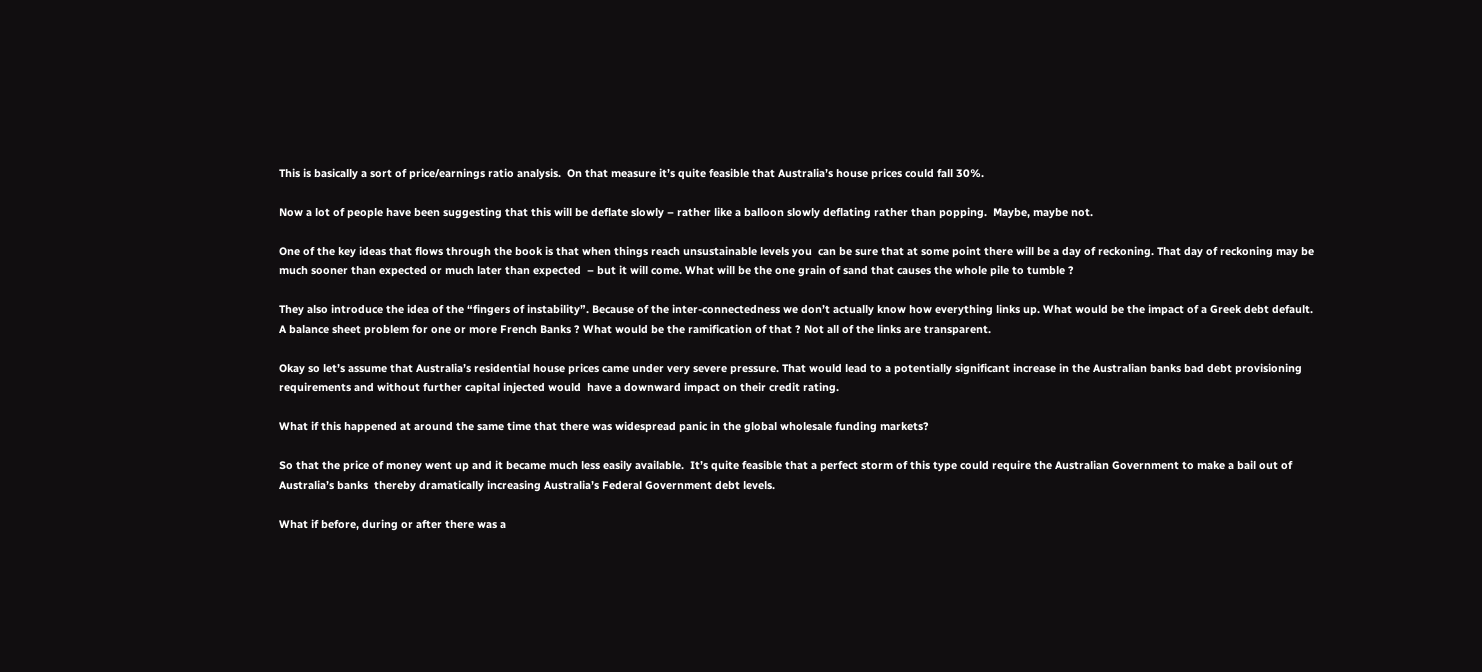This is basically a sort of price/earnings ratio analysis.  On that measure it’s quite feasible that Australia’s house prices could fall 30%.

Now a lot of people have been suggesting that this will be deflate slowly – rather like a balloon slowly deflating rather than popping.  Maybe, maybe not.

One of the key ideas that flows through the book is that when things reach unsustainable levels you  can be sure that at some point there will be a day of reckoning. That day of reckoning may be much sooner than expected or much later than expected  – but it will come. What will be the one grain of sand that causes the whole pile to tumble ?

They also introduce the idea of the “fingers of instability”. Because of the inter-connectedness we don’t actually know how everything links up. What would be the impact of a Greek debt default. A balance sheet problem for one or more French Banks ? What would be the ramification of that ? Not all of the links are transparent.

Okay so let’s assume that Australia’s residential house prices came under very severe pressure. That would lead to a potentially significant increase in the Australian banks bad debt provisioning requirements and without further capital injected would  have a downward impact on their credit rating.

What if this happened at around the same time that there was widespread panic in the global wholesale funding markets?

So that the price of money went up and it became much less easily available.  It’s quite feasible that a perfect storm of this type could require the Australian Government to make a bail out of Australia’s banks  thereby dramatically increasing Australia’s Federal Government debt levels.

What if before, during or after there was a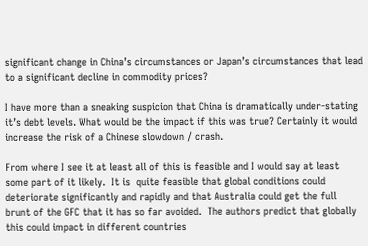significant change in China’s circumstances or Japan’s circumstances that lead to a significant decline in commodity prices?

I have more than a sneaking suspicion that China is dramatically under-stating it’s debt levels. What would be the impact if this was true? Certainly it would increase the risk of a Chinese slowdown / crash.

From where I see it at least all of this is feasible and I would say at least some part of it likely.  It is  quite feasible that global conditions could deteriorate significantly and rapidly and that Australia could get the full brunt of the GFC that it has so far avoided.  The authors predict that globally this could impact in different countries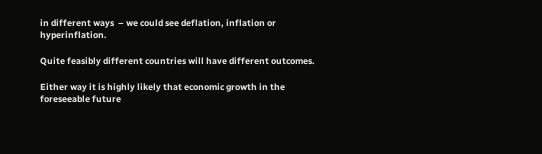in different ways  – we could see deflation, inflation or hyperinflation.

Quite feasibly different countries will have different outcomes.

Either way it is highly likely that economic growth in the foreseeable future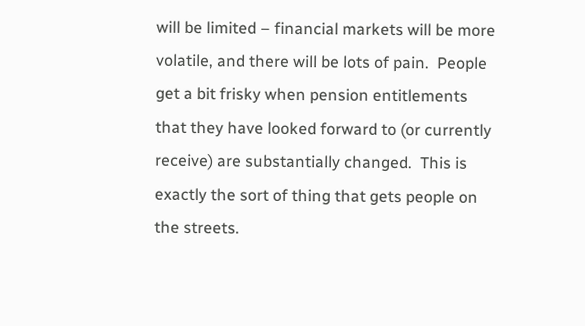will be limited – financial markets will be more volatile, and there will be lots of pain.  People get a bit frisky when pension entitlements that they have looked forward to (or currently receive) are substantially changed.  This is exactly the sort of thing that gets people on the streets.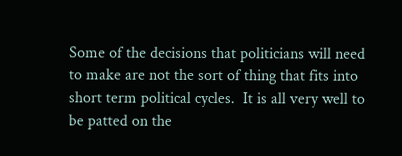Some of the decisions that politicians will need to make are not the sort of thing that fits into short term political cycles.  It is all very well to be patted on the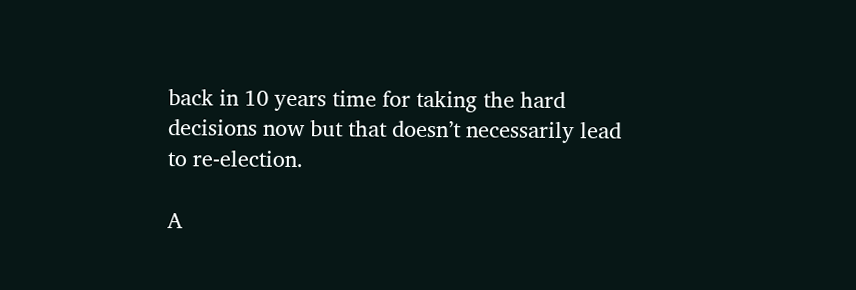back in 10 years time for taking the hard decisions now but that doesn’t necessarily lead to re-election.

A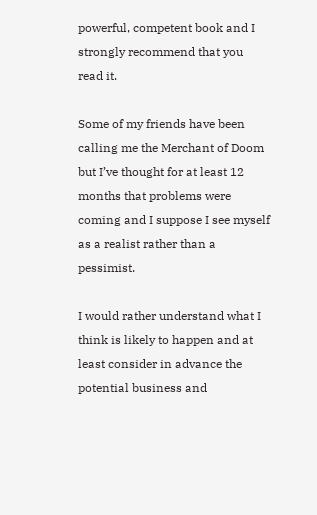powerful, competent book and I strongly recommend that you read it.

Some of my friends have been calling me the Merchant of Doom but I’ve thought for at least 12 months that problems were coming and I suppose I see myself as a realist rather than a pessimist.

I would rather understand what I think is likely to happen and at least consider in advance the potential business and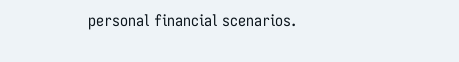personal financial scenarios.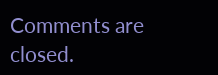Comments are closed.